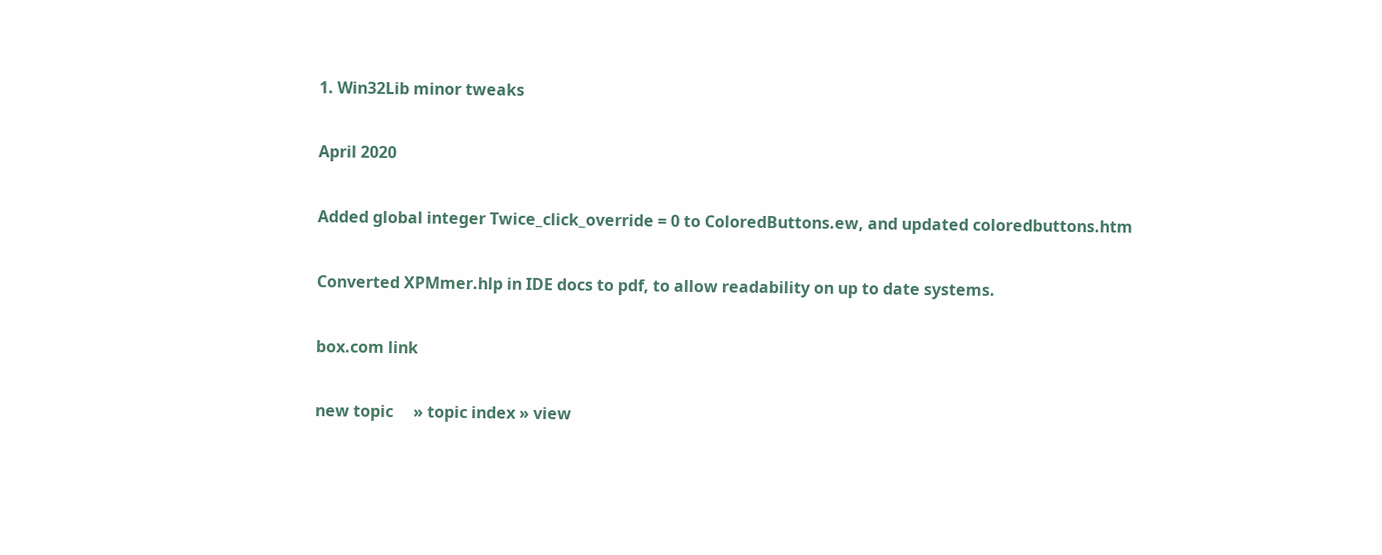1. Win32Lib minor tweaks

April 2020

Added global integer Twice_click_override = 0 to ColoredButtons.ew, and updated coloredbuttons.htm

Converted XPMmer.hlp in IDE docs to pdf, to allow readability on up to date systems.

box.com link

new topic     » topic index » view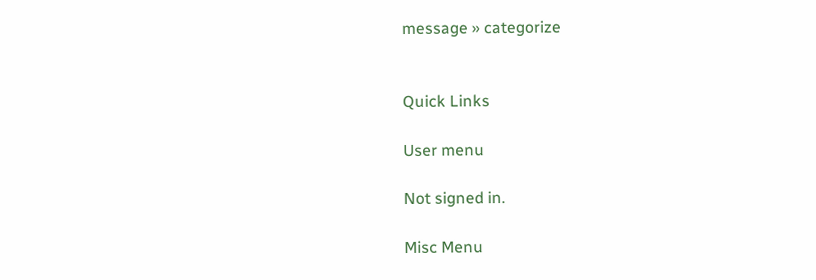message » categorize


Quick Links

User menu

Not signed in.

Misc Menu